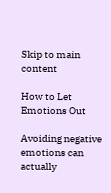Skip to main content

How to Let Emotions Out

Avoiding negative emotions can actually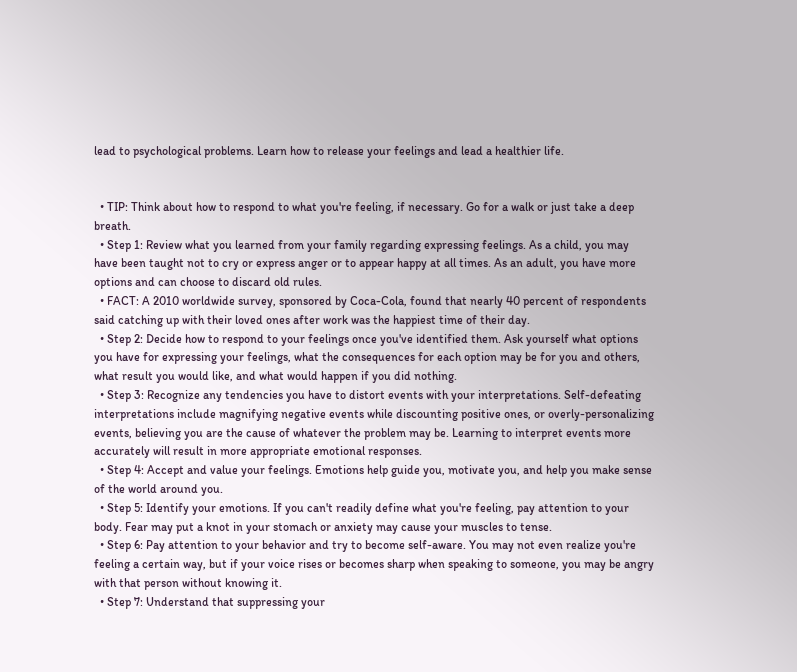lead to psychological problems. Learn how to release your feelings and lead a healthier life.


  • TIP: Think about how to respond to what you're feeling, if necessary. Go for a walk or just take a deep breath.
  • Step 1: Review what you learned from your family regarding expressing feelings. As a child, you may have been taught not to cry or express anger or to appear happy at all times. As an adult, you have more options and can choose to discard old rules.
  • FACT: A 2010 worldwide survey, sponsored by Coca-Cola, found that nearly 40 percent of respondents said catching up with their loved ones after work was the happiest time of their day.
  • Step 2: Decide how to respond to your feelings once you've identified them. Ask yourself what options you have for expressing your feelings, what the consequences for each option may be for you and others, what result you would like, and what would happen if you did nothing.
  • Step 3: Recognize any tendencies you have to distort events with your interpretations. Self-defeating interpretations include magnifying negative events while discounting positive ones, or overly-personalizing events, believing you are the cause of whatever the problem may be. Learning to interpret events more accurately will result in more appropriate emotional responses.
  • Step 4: Accept and value your feelings. Emotions help guide you, motivate you, and help you make sense of the world around you.
  • Step 5: Identify your emotions. If you can't readily define what you're feeling, pay attention to your body. Fear may put a knot in your stomach or anxiety may cause your muscles to tense.
  • Step 6: Pay attention to your behavior and try to become self-aware. You may not even realize you're feeling a certain way, but if your voice rises or becomes sharp when speaking to someone, you may be angry with that person without knowing it.
  • Step 7: Understand that suppressing your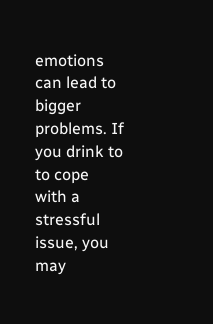emotions can lead to bigger problems. If you drink to to cope with a stressful issue, you may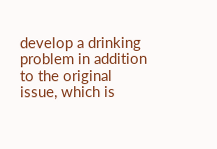develop a drinking problem in addition to the original issue, which is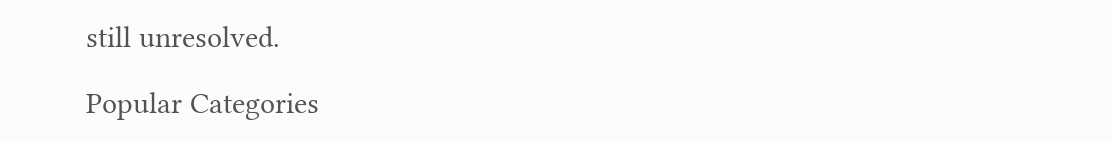still unresolved.

Popular Categories